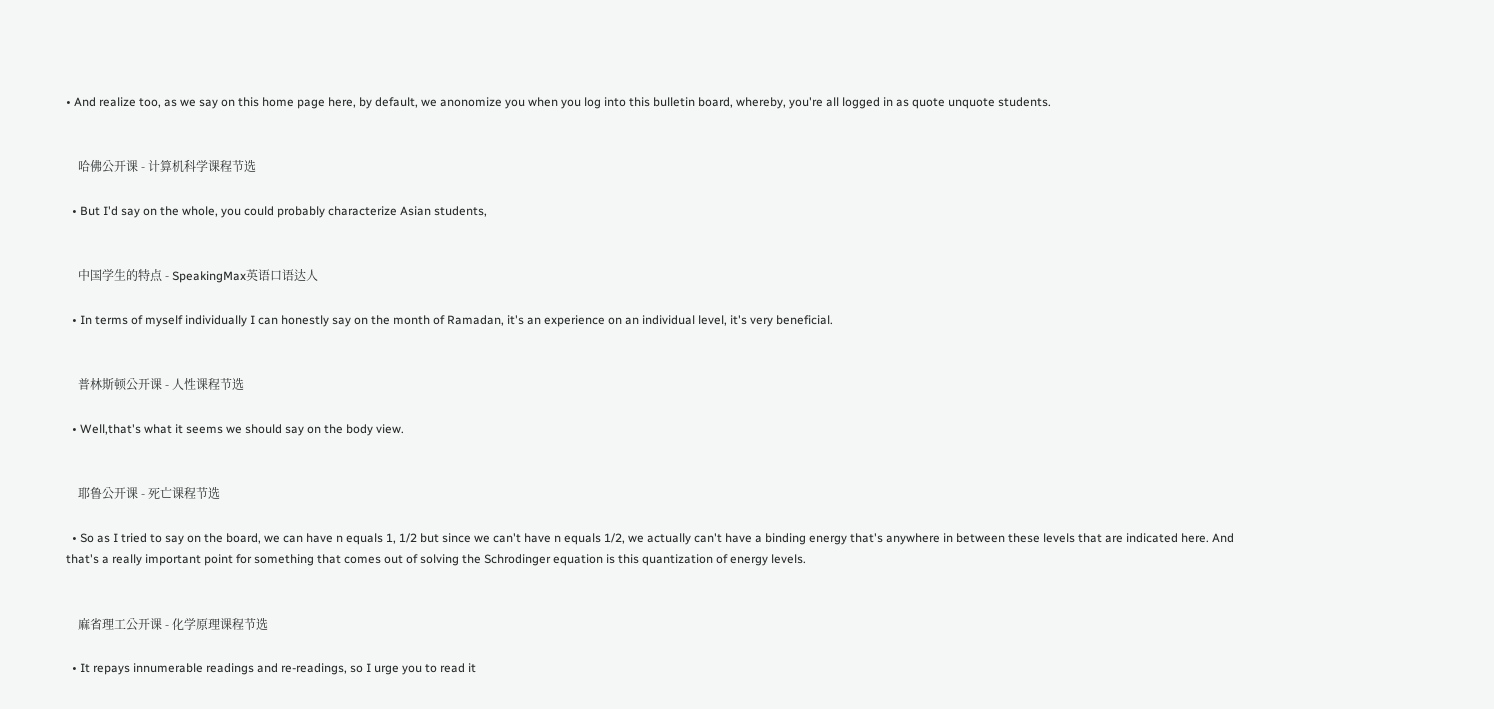• And realize too, as we say on this home page here, by default, we anonomize you when you log into this bulletin board, whereby, you're all logged in as quote unquote students.


    哈佛公开课 - 计算机科学课程节选

  • But I'd say on the whole, you could probably characterize Asian students,


    中国学生的特点 - SpeakingMax英语口语达人

  • In terms of myself individually I can honestly say on the month of Ramadan, it's an experience on an individual level, it's very beneficial.


    普林斯顿公开课 - 人性课程节选

  • Well,that's what it seems we should say on the body view.


    耶鲁公开课 - 死亡课程节选

  • So as I tried to say on the board, we can have n equals 1, 1/2 but since we can't have n equals 1/2, we actually can't have a binding energy that's anywhere in between these levels that are indicated here. And that's a really important point for something that comes out of solving the Schrodinger equation is this quantization of energy levels.


    麻省理工公开课 - 化学原理课程节选

  • It repays innumerable readings and re-readings, so I urge you to read it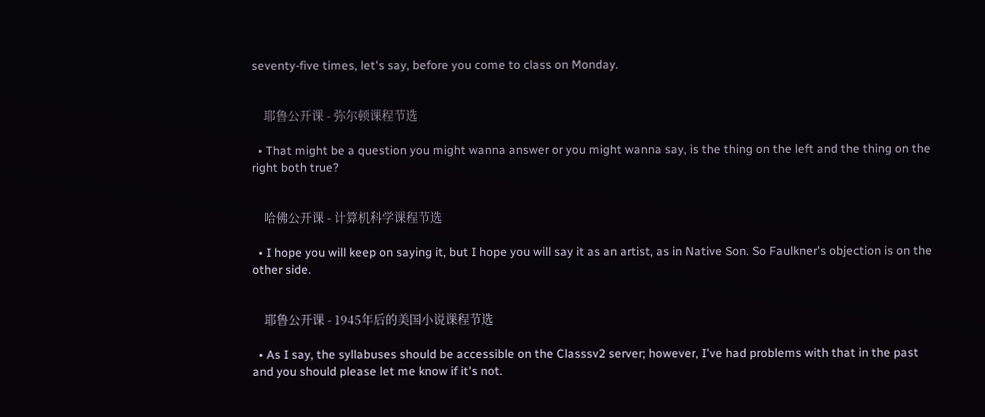seventy-five times, let's say, before you come to class on Monday.


    耶鲁公开课 - 弥尔顿课程节选

  • That might be a question you might wanna answer or you might wanna say, is the thing on the left and the thing on the right both true?


    哈佛公开课 - 计算机科学课程节选

  • I hope you will keep on saying it, but I hope you will say it as an artist, as in Native Son. So Faulkner's objection is on the other side.


    耶鲁公开课 - 1945年后的美国小说课程节选

  • As I say, the syllabuses should be accessible on the Classsv2 server; however, I've had problems with that in the past and you should please let me know if it's not.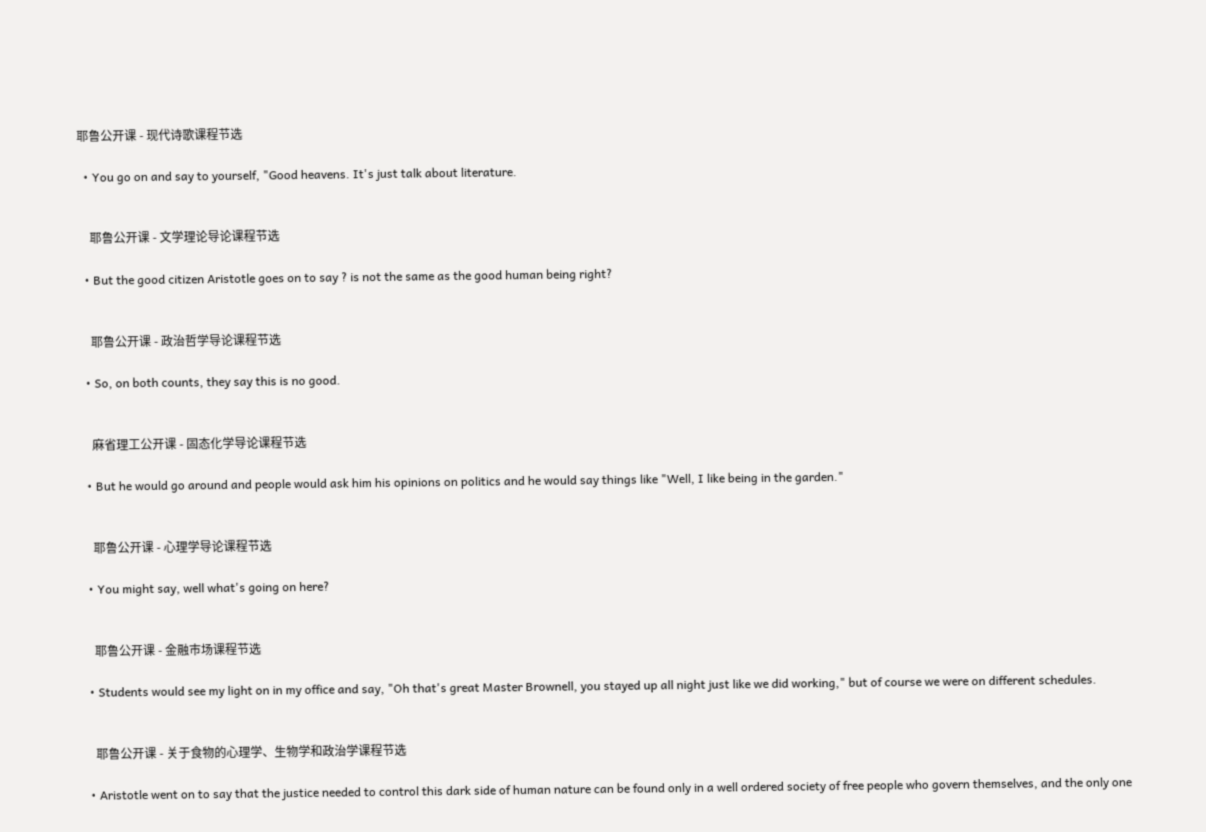耶鲁公开课 - 现代诗歌课程节选

  • You go on and say to yourself, "Good heavens. It's just talk about literature.


    耶鲁公开课 - 文学理论导论课程节选

  • But the good citizen Aristotle goes on to say ? is not the same as the good human being right?


    耶鲁公开课 - 政治哲学导论课程节选

  • So, on both counts, they say this is no good.


    麻省理工公开课 - 固态化学导论课程节选

  • But he would go around and people would ask him his opinions on politics and he would say things like "Well, I like being in the garden."


    耶鲁公开课 - 心理学导论课程节选

  • You might say, well what's going on here?


    耶鲁公开课 - 金融市场课程节选

  • Students would see my light on in my office and say, "Oh that's great Master Brownell, you stayed up all night just like we did working," but of course we were on different schedules.


    耶鲁公开课 - 关于食物的心理学、生物学和政治学课程节选

  • Aristotle went on to say that the justice needed to control this dark side of human nature can be found only in a well ordered society of free people who govern themselves, and the only one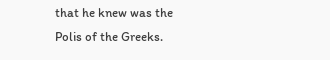that he knew was the Polis of the Greeks.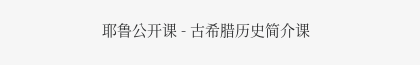耶鲁公开课 - 古希腊历史简介课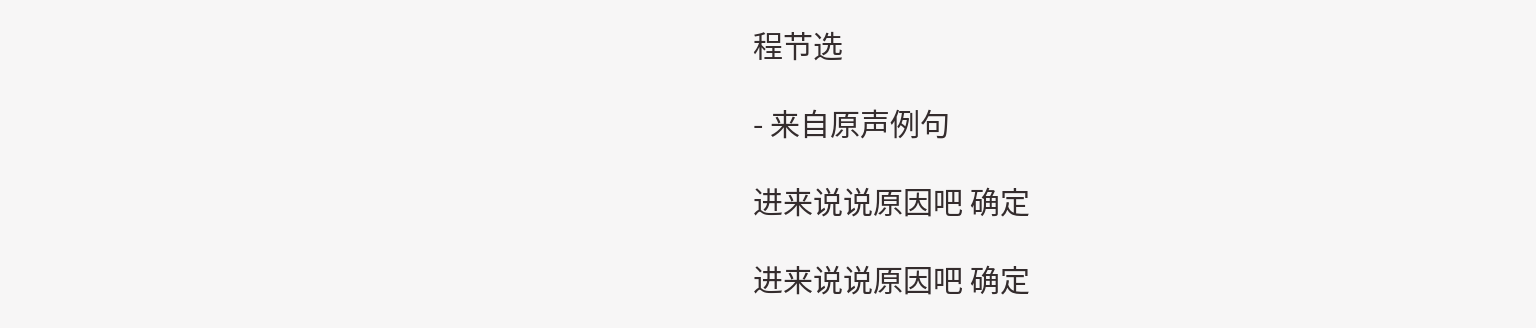程节选

- 来自原声例句

进来说说原因吧 确定

进来说说原因吧 确定